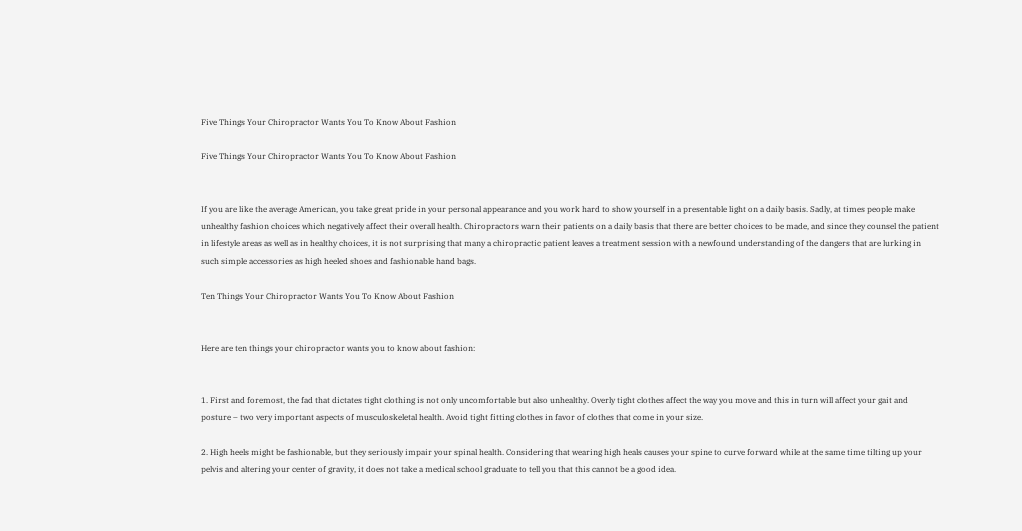Five Things Your Chiropractor Wants You To Know About Fashion

Five Things Your Chiropractor Wants You To Know About Fashion


If you are like the average American, you take great pride in your personal appearance and you work hard to show yourself in a presentable light on a daily basis. Sadly, at times people make unhealthy fashion choices which negatively affect their overall health. Chiropractors warn their patients on a daily basis that there are better choices to be made, and since they counsel the patient in lifestyle areas as well as in healthy choices, it is not surprising that many a chiropractic patient leaves a treatment session with a newfound understanding of the dangers that are lurking in such simple accessories as high heeled shoes and fashionable hand bags.

Ten Things Your Chiropractor Wants You To Know About Fashion


Here are ten things your chiropractor wants you to know about fashion:


1. First and foremost, the fad that dictates tight clothing is not only uncomfortable but also unhealthy. Overly tight clothes affect the way you move and this in turn will affect your gait and posture – two very important aspects of musculoskeletal health. Avoid tight fitting clothes in favor of clothes that come in your size.

2. High heels might be fashionable, but they seriously impair your spinal health. Considering that wearing high heals causes your spine to curve forward while at the same time tilting up your pelvis and altering your center of gravity, it does not take a medical school graduate to tell you that this cannot be a good idea.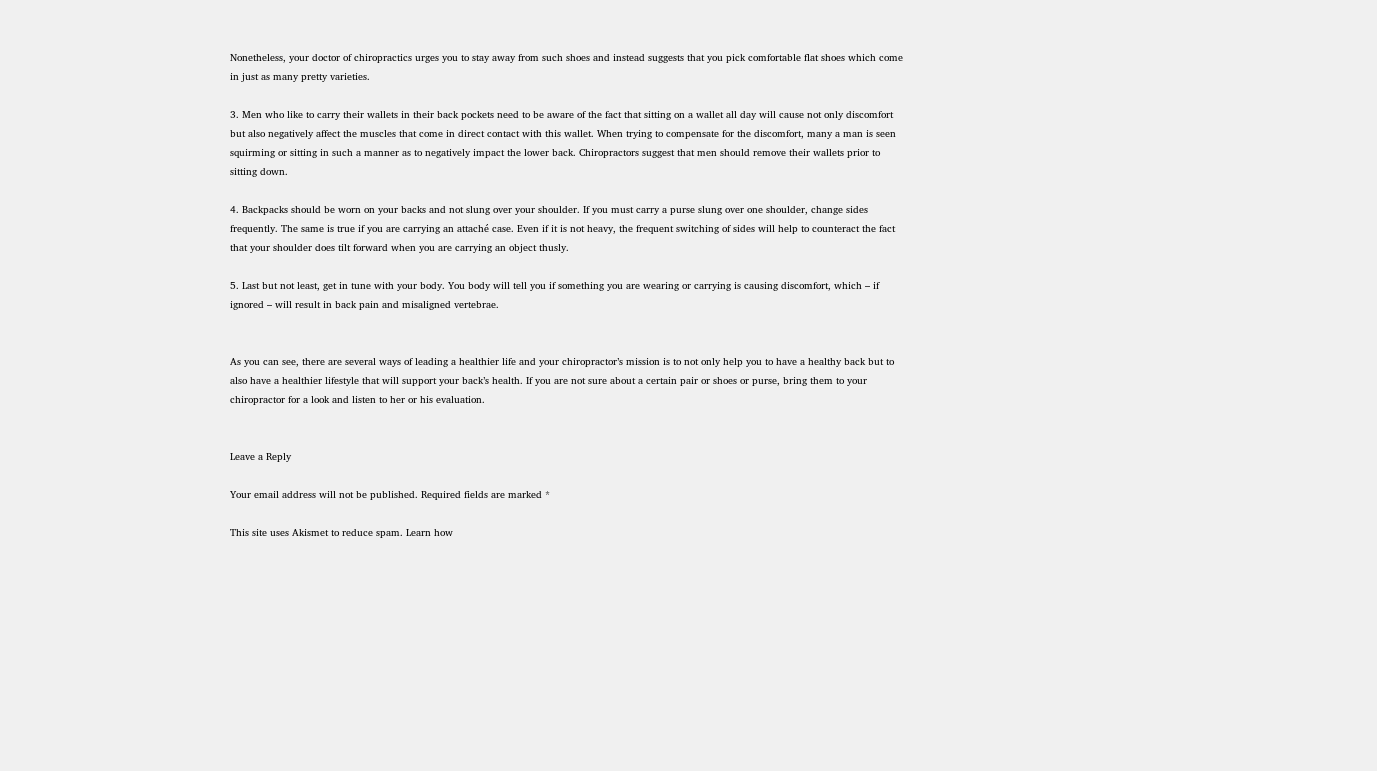Nonetheless, your doctor of chiropractics urges you to stay away from such shoes and instead suggests that you pick comfortable flat shoes which come in just as many pretty varieties.

3. Men who like to carry their wallets in their back pockets need to be aware of the fact that sitting on a wallet all day will cause not only discomfort but also negatively affect the muscles that come in direct contact with this wallet. When trying to compensate for the discomfort, many a man is seen squirming or sitting in such a manner as to negatively impact the lower back. Chiropractors suggest that men should remove their wallets prior to sitting down.

4. Backpacks should be worn on your backs and not slung over your shoulder. If you must carry a purse slung over one shoulder, change sides frequently. The same is true if you are carrying an attaché case. Even if it is not heavy, the frequent switching of sides will help to counteract the fact that your shoulder does tilt forward when you are carrying an object thusly.

5. Last but not least, get in tune with your body. You body will tell you if something you are wearing or carrying is causing discomfort, which – if ignored – will result in back pain and misaligned vertebrae.


As you can see, there are several ways of leading a healthier life and your chiropractor’s mission is to not only help you to have a healthy back but to also have a healthier lifestyle that will support your back’s health. If you are not sure about a certain pair or shoes or purse, bring them to your chiropractor for a look and listen to her or his evaluation.


Leave a Reply

Your email address will not be published. Required fields are marked *

This site uses Akismet to reduce spam. Learn how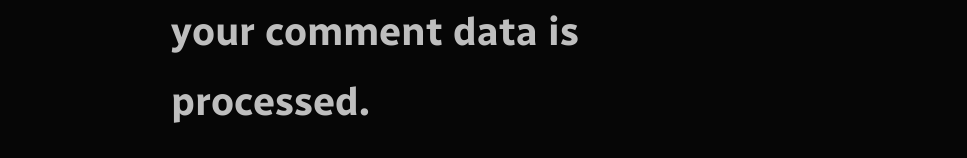your comment data is processed.